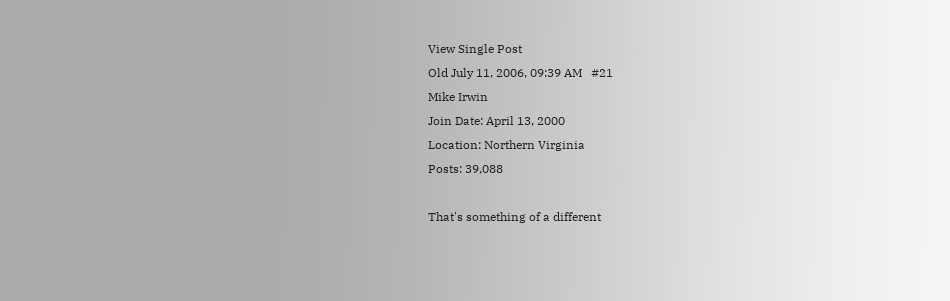View Single Post
Old July 11, 2006, 09:39 AM   #21
Mike Irwin
Join Date: April 13, 2000
Location: Northern Virginia
Posts: 39,088

That's something of a different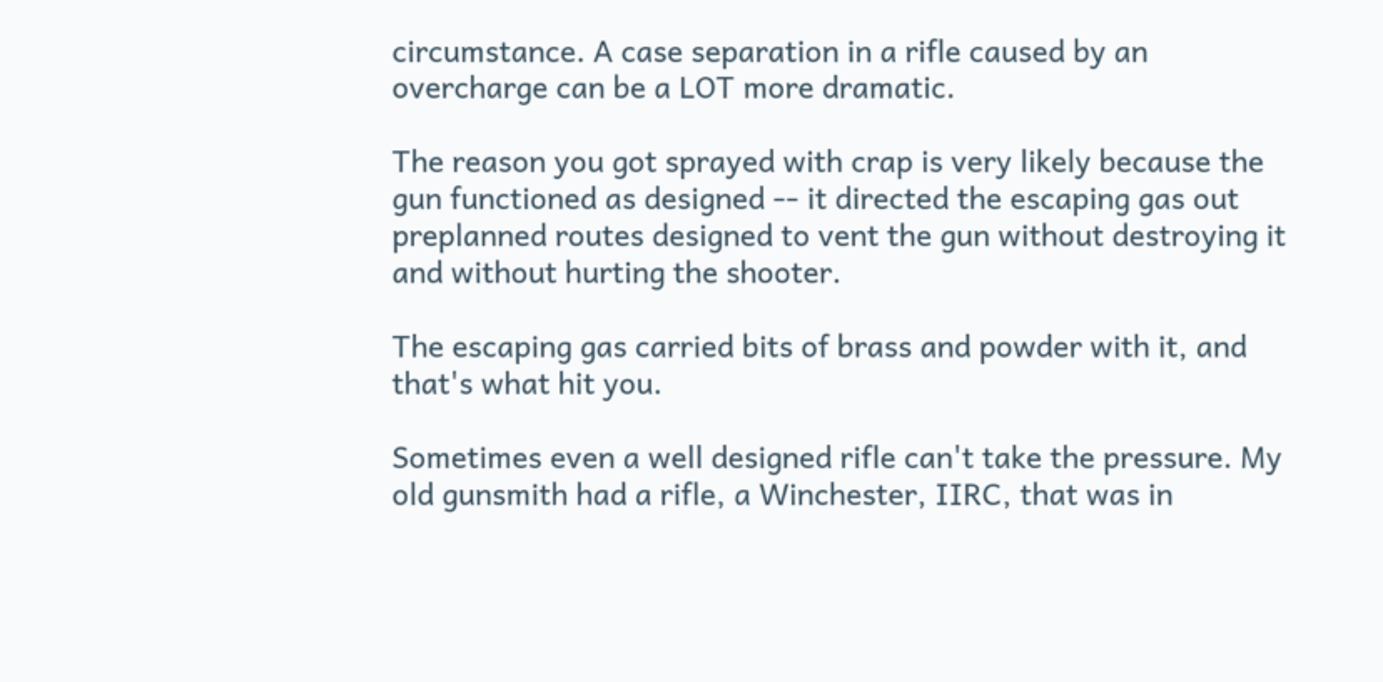circumstance. A case separation in a rifle caused by an overcharge can be a LOT more dramatic.

The reason you got sprayed with crap is very likely because the gun functioned as designed -- it directed the escaping gas out preplanned routes designed to vent the gun without destroying it and without hurting the shooter.

The escaping gas carried bits of brass and powder with it, and that's what hit you.

Sometimes even a well designed rifle can't take the pressure. My old gunsmith had a rifle, a Winchester, IIRC, that was in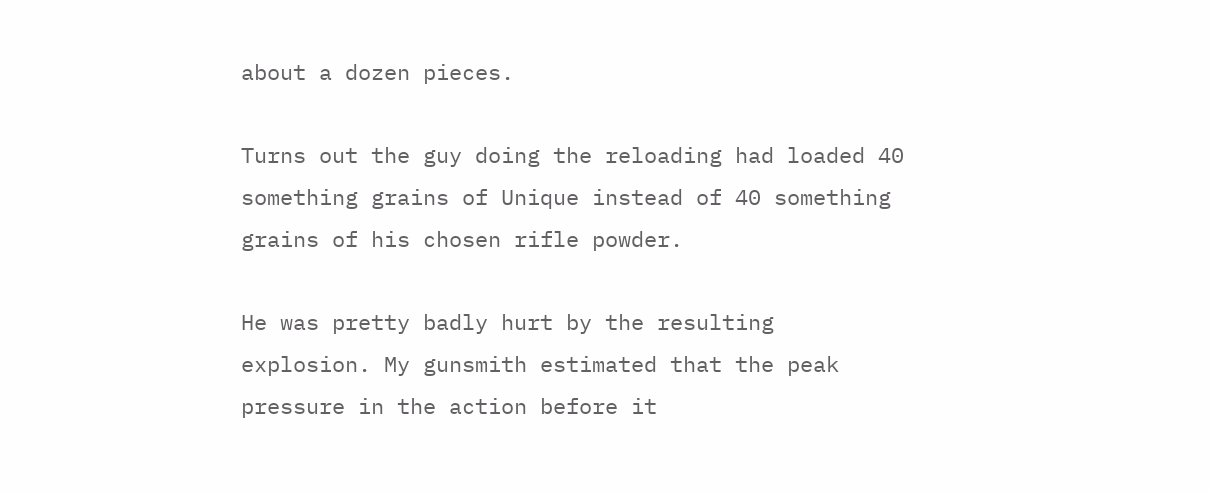about a dozen pieces.

Turns out the guy doing the reloading had loaded 40 something grains of Unique instead of 40 something grains of his chosen rifle powder.

He was pretty badly hurt by the resulting explosion. My gunsmith estimated that the peak pressure in the action before it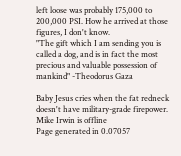left loose was probably 175,000 to 200,000 PSI. How he arrived at those figures, I don't know.
"The gift which I am sending you is called a dog, and is in fact the most precious and valuable possession of mankind" -Theodorus Gaza

Baby Jesus cries when the fat redneck doesn't have military-grade firepower.
Mike Irwin is offline
Page generated in 0.07057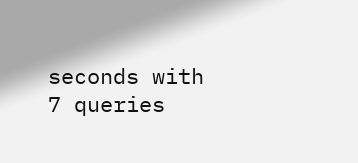seconds with 7 queries